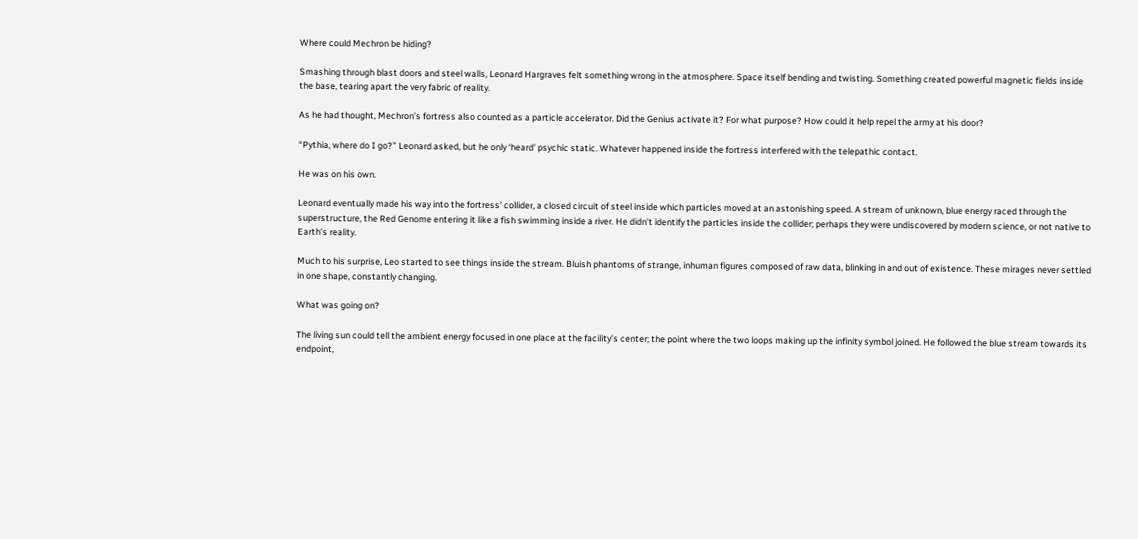Where could Mechron be hiding?

Smashing through blast doors and steel walls, Leonard Hargraves felt something wrong in the atmosphere. Space itself bending and twisting. Something created powerful magnetic fields inside the base, tearing apart the very fabric of reality.

As he had thought, Mechron’s fortress also counted as a particle accelerator. Did the Genius activate it? For what purpose? How could it help repel the army at his door?

“Pythia, where do I go?” Leonard asked, but he only ‘heard’ psychic static. Whatever happened inside the fortress interfered with the telepathic contact.

He was on his own.

Leonard eventually made his way into the fortress’ collider, a closed circuit of steel inside which particles moved at an astonishing speed. A stream of unknown, blue energy raced through the superstructure, the Red Genome entering it like a fish swimming inside a river. He didn’t identify the particles inside the collider; perhaps they were undiscovered by modern science, or not native to Earth’s reality.

Much to his surprise, Leo started to see things inside the stream. Bluish phantoms of strange, inhuman figures composed of raw data, blinking in and out of existence. These mirages never settled in one shape, constantly changing.

What was going on?

The living sun could tell the ambient energy focused in one place at the facility’s center; the point where the two loops making up the infinity symbol joined. He followed the blue stream towards its endpoint,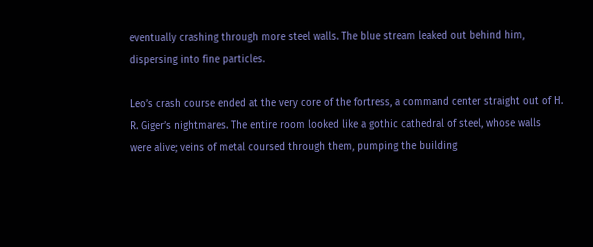eventually crashing through more steel walls. The blue stream leaked out behind him, dispersing into fine particles.

Leo’s crash course ended at the very core of the fortress, a command center straight out of H. R. Giger’s nightmares. The entire room looked like a gothic cathedral of steel, whose walls were alive; veins of metal coursed through them, pumping the building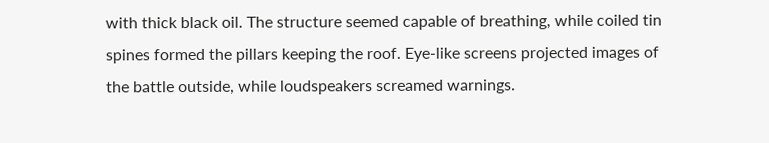with thick black oil. The structure seemed capable of breathing, while coiled tin spines formed the pillars keeping the roof. Eye-like screens projected images of the battle outside, while loudspeakers screamed warnings.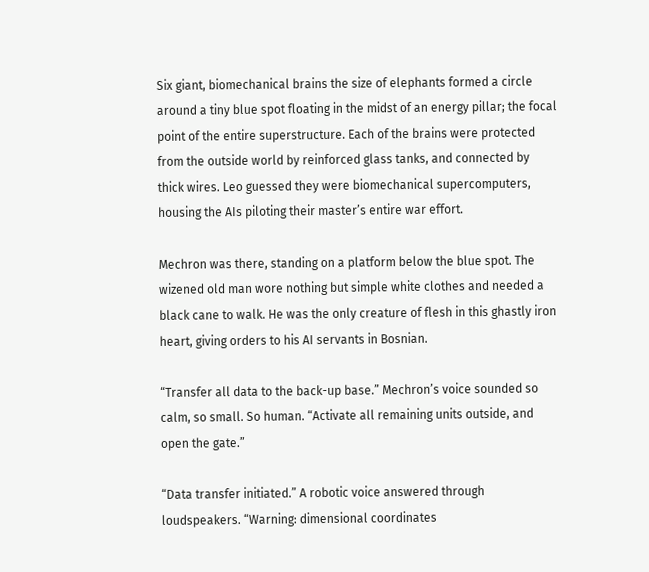Six giant, biomechanical brains the size of elephants formed a circle around a tiny blue spot floating in the midst of an energy pillar; the focal point of the entire superstructure. Each of the brains were protected from the outside world by reinforced glass tanks, and connected by thick wires. Leo guessed they were biomechanical supercomputers, housing the AIs piloting their master’s entire war effort.

Mechron was there, standing on a platform below the blue spot. The wizened old man wore nothing but simple white clothes and needed a black cane to walk. He was the only creature of flesh in this ghastly iron heart, giving orders to his AI servants in Bosnian.

“Transfer all data to the back-up base.” Mechron’s voice sounded so calm, so small. So human. “Activate all remaining units outside, and open the gate.”

“Data transfer initiated.” A robotic voice answered through loudspeakers. “Warning: dimensional coordinates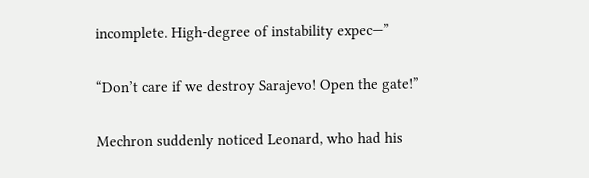incomplete. High-degree of instability expec—”

“Don’t care if we destroy Sarajevo! Open the gate!”

Mechron suddenly noticed Leonard, who had his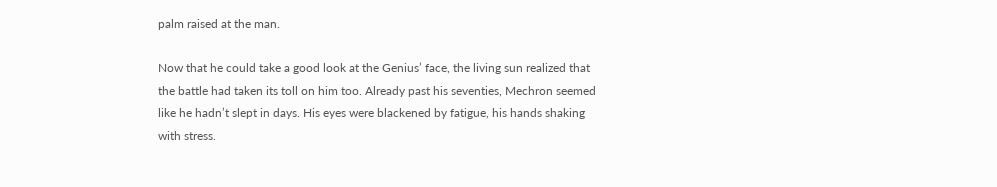palm raised at the man.

Now that he could take a good look at the Genius’ face, the living sun realized that the battle had taken its toll on him too. Already past his seventies, Mechron seemed like he hadn’t slept in days. His eyes were blackened by fatigue, his hands shaking with stress.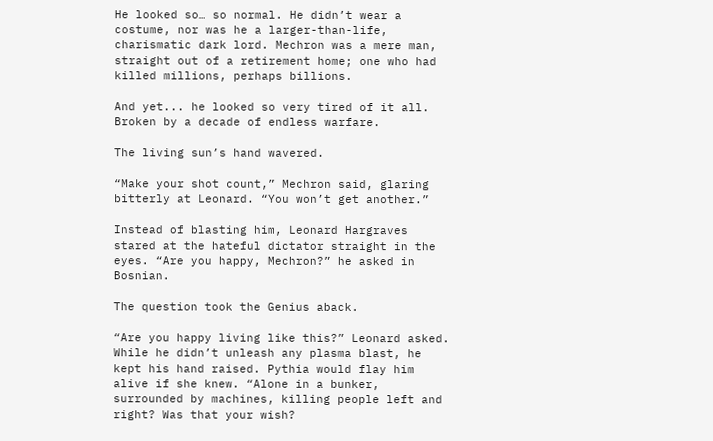He looked so… so normal. He didn’t wear a costume, nor was he a larger-than-life, charismatic dark lord. Mechron was a mere man, straight out of a retirement home; one who had killed millions, perhaps billions.

And yet... he looked so very tired of it all. Broken by a decade of endless warfare.

The living sun’s hand wavered.

“Make your shot count,” Mechron said, glaring bitterly at Leonard. “You won’t get another.”

Instead of blasting him, Leonard Hargraves stared at the hateful dictator straight in the eyes. “Are you happy, Mechron?” he asked in Bosnian.

The question took the Genius aback.

“Are you happy living like this?” Leonard asked. While he didn’t unleash any plasma blast, he kept his hand raised. Pythia would flay him alive if she knew. “Alone in a bunker, surrounded by machines, killing people left and right? Was that your wish?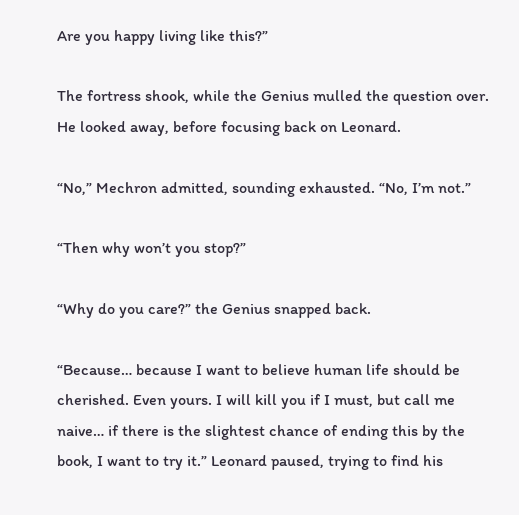Are you happy living like this?”

The fortress shook, while the Genius mulled the question over. He looked away, before focusing back on Leonard.

“No,” Mechron admitted, sounding exhausted. “No, I’m not.”

“Then why won’t you stop?”

“Why do you care?” the Genius snapped back.

“Because… because I want to believe human life should be cherished. Even yours. I will kill you if I must, but call me naive… if there is the slightest chance of ending this by the book, I want to try it.” Leonard paused, trying to find his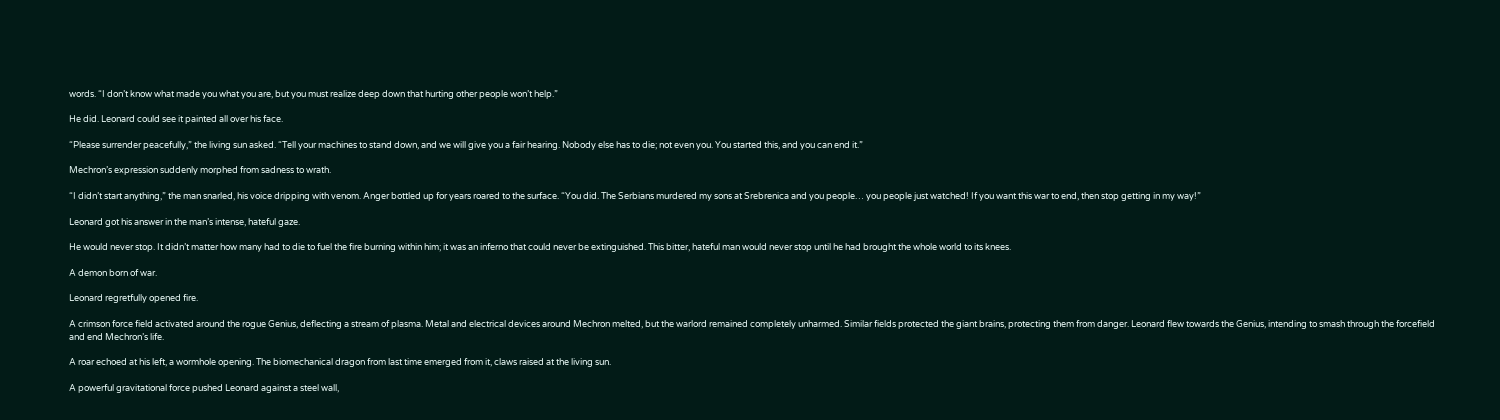words. “I don’t know what made you what you are, but you must realize deep down that hurting other people won’t help.”

He did. Leonard could see it painted all over his face.

“Please surrender peacefully,” the living sun asked. “Tell your machines to stand down, and we will give you a fair hearing. Nobody else has to die; not even you. You started this, and you can end it.”

Mechron’s expression suddenly morphed from sadness to wrath.

“I didn’t start anything,” the man snarled, his voice dripping with venom. Anger bottled up for years roared to the surface. “You did. The Serbians murdered my sons at Srebrenica and you people… you people just watched! If you want this war to end, then stop getting in my way!”

Leonard got his answer in the man’s intense, hateful gaze.

He would never stop. It didn’t matter how many had to die to fuel the fire burning within him; it was an inferno that could never be extinguished. This bitter, hateful man would never stop until he had brought the whole world to its knees.

A demon born of war.

Leonard regretfully opened fire.

A crimson force field activated around the rogue Genius, deflecting a stream of plasma. Metal and electrical devices around Mechron melted, but the warlord remained completely unharmed. Similar fields protected the giant brains, protecting them from danger. Leonard flew towards the Genius, intending to smash through the forcefield and end Mechron’s life.

A roar echoed at his left, a wormhole opening. The biomechanical dragon from last time emerged from it, claws raised at the living sun.

A powerful gravitational force pushed Leonard against a steel wall,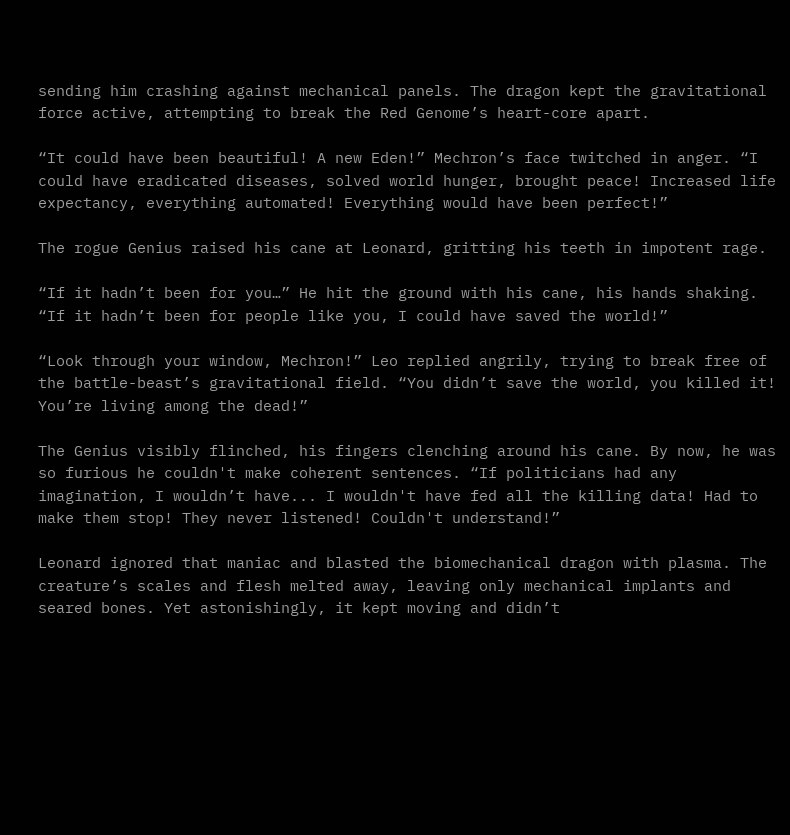sending him crashing against mechanical panels. The dragon kept the gravitational force active, attempting to break the Red Genome’s heart-core apart.

“It could have been beautiful! A new Eden!” Mechron’s face twitched in anger. “I could have eradicated diseases, solved world hunger, brought peace! Increased life expectancy, everything automated! Everything would have been perfect!”

The rogue Genius raised his cane at Leonard, gritting his teeth in impotent rage.

“If it hadn’t been for you…” He hit the ground with his cane, his hands shaking. “If it hadn’t been for people like you, I could have saved the world!”

“Look through your window, Mechron!” Leo replied angrily, trying to break free of the battle-beast’s gravitational field. “You didn’t save the world, you killed it! You’re living among the dead!”

The Genius visibly flinched, his fingers clenching around his cane. By now, he was so furious he couldn't make coherent sentences. “If politicians had any imagination, I wouldn’t have... I wouldn't have fed all the killing data! Had to make them stop! They never listened! Couldn't understand!”

Leonard ignored that maniac and blasted the biomechanical dragon with plasma. The creature’s scales and flesh melted away, leaving only mechanical implants and seared bones. Yet astonishingly, it kept moving and didn’t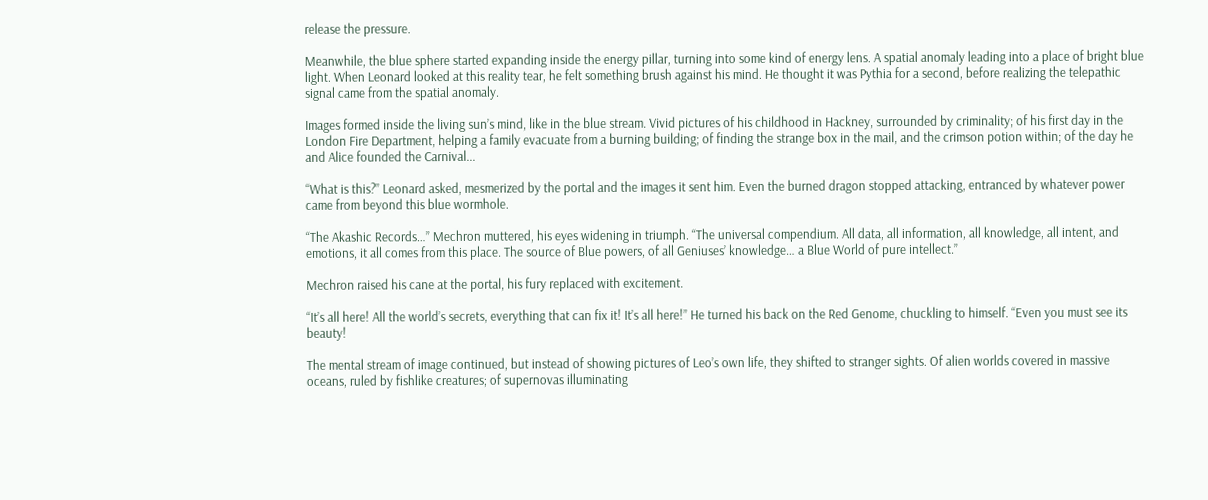release the pressure.

Meanwhile, the blue sphere started expanding inside the energy pillar, turning into some kind of energy lens. A spatial anomaly leading into a place of bright blue light. When Leonard looked at this reality tear, he felt something brush against his mind. He thought it was Pythia for a second, before realizing the telepathic signal came from the spatial anomaly.

Images formed inside the living sun’s mind, like in the blue stream. Vivid pictures of his childhood in Hackney, surrounded by criminality; of his first day in the London Fire Department, helping a family evacuate from a burning building; of finding the strange box in the mail, and the crimson potion within; of the day he and Alice founded the Carnival...

“What is this?” Leonard asked, mesmerized by the portal and the images it sent him. Even the burned dragon stopped attacking, entranced by whatever power came from beyond this blue wormhole.

“The Akashic Records…” Mechron muttered, his eyes widening in triumph. “The universal compendium. All data, all information, all knowledge, all intent, and emotions, it all comes from this place. The source of Blue powers, of all Geniuses’ knowledge… a Blue World of pure intellect.”

Mechron raised his cane at the portal, his fury replaced with excitement.

“It’s all here! All the world’s secrets, everything that can fix it! It’s all here!” He turned his back on the Red Genome, chuckling to himself. “Even you must see its beauty!

The mental stream of image continued, but instead of showing pictures of Leo’s own life, they shifted to stranger sights. Of alien worlds covered in massive oceans, ruled by fishlike creatures; of supernovas illuminating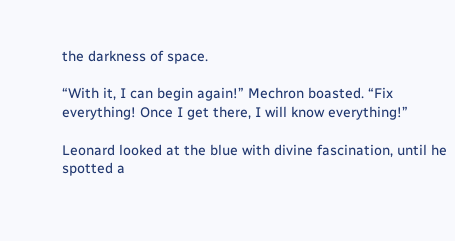the darkness of space.

“With it, I can begin again!” Mechron boasted. “Fix everything! Once I get there, I will know everything!”

Leonard looked at the blue with divine fascination, until he spotted a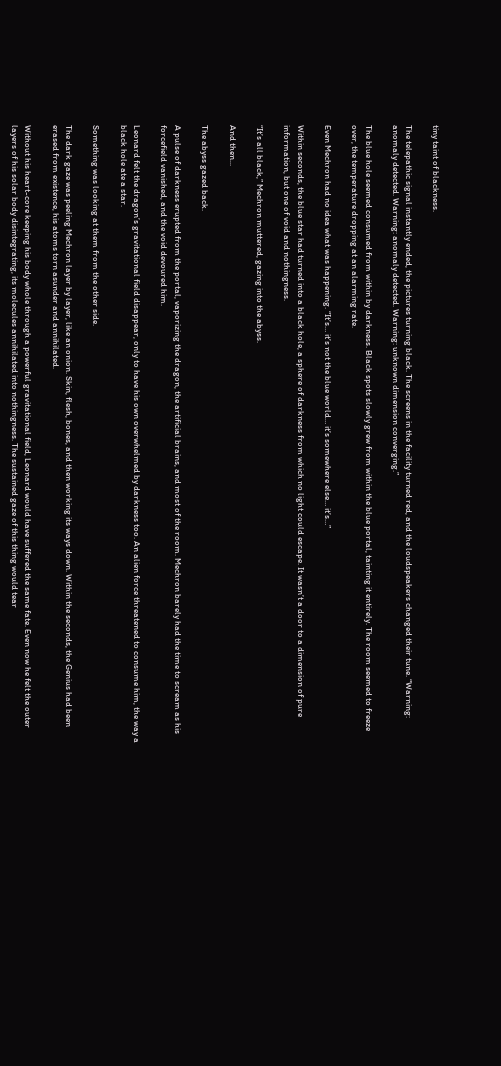tiny taint of blackness.

The telepathic signal instantly ended, the pictures turning black. The screens in the facility turned red, and the loudspeakers changed their tune. “Warning: anomaly detected. Warning: anomaly detected. Warning: unknown dimension converging.”

The blue hole seemed consumed from within by darkness. Black spots slowly grew from within the blue portal, tainting it entirely. The room seemed to freeze over, the temperature dropping at an alarming rate.

Even Mechron had no idea what was happening. “It’s… it’s not the blue world… it’s somewhere else… it’s…”

Within seconds, the blue star had turned into a black hole, a sphere of darkness from which no light could escape. It wasn’t a door to a dimension of pure information, but one of void and nothingness.

“It’s all black,” Mechron muttered, gazing into the abyss.

And then...

The abyss gazed back.

A pulse of darkness erupted from the portal, vaporizing the dragon, the artificial brains, and most of the room. Mechron barely had the time to scream as his forcefield vanished, and the void devoured him.

Leonard felt the dragon’s gravitational field disappear, only to have his own overwhelmed by darkness too. An alien force threatened to consume him, the way a black hole ate a star.

Something was looking at them from the other side.

The dark gaze was peeling Mechron layer by layer, like an onion. Skin, flesh, bones, and then working its ways down. Within the seconds, the Genius had been erased from existence, his atoms torn asunder and annihilated.

Without his heart-core keeping his body whole through a powerful gravitational field, Leonard would have suffered the same fate. Even now he felt the outer layers of his solar body disintegrating, its molecules annihilated into nothingness. The sustained gaze of this thing would tear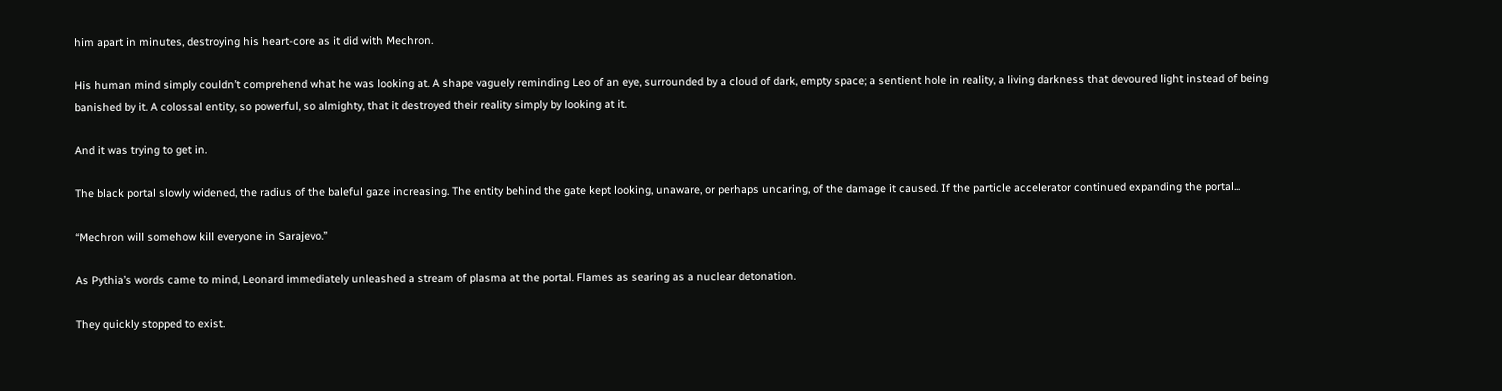him apart in minutes, destroying his heart-core as it did with Mechron.

His human mind simply couldn’t comprehend what he was looking at. A shape vaguely reminding Leo of an eye, surrounded by a cloud of dark, empty space; a sentient hole in reality, a living darkness that devoured light instead of being banished by it. A colossal entity, so powerful, so almighty, that it destroyed their reality simply by looking at it.

And it was trying to get in.

The black portal slowly widened, the radius of the baleful gaze increasing. The entity behind the gate kept looking, unaware, or perhaps uncaring, of the damage it caused. If the particle accelerator continued expanding the portal...

“Mechron will somehow kill everyone in Sarajevo.”

As Pythia’s words came to mind, Leonard immediately unleashed a stream of plasma at the portal. Flames as searing as a nuclear detonation.

They quickly stopped to exist.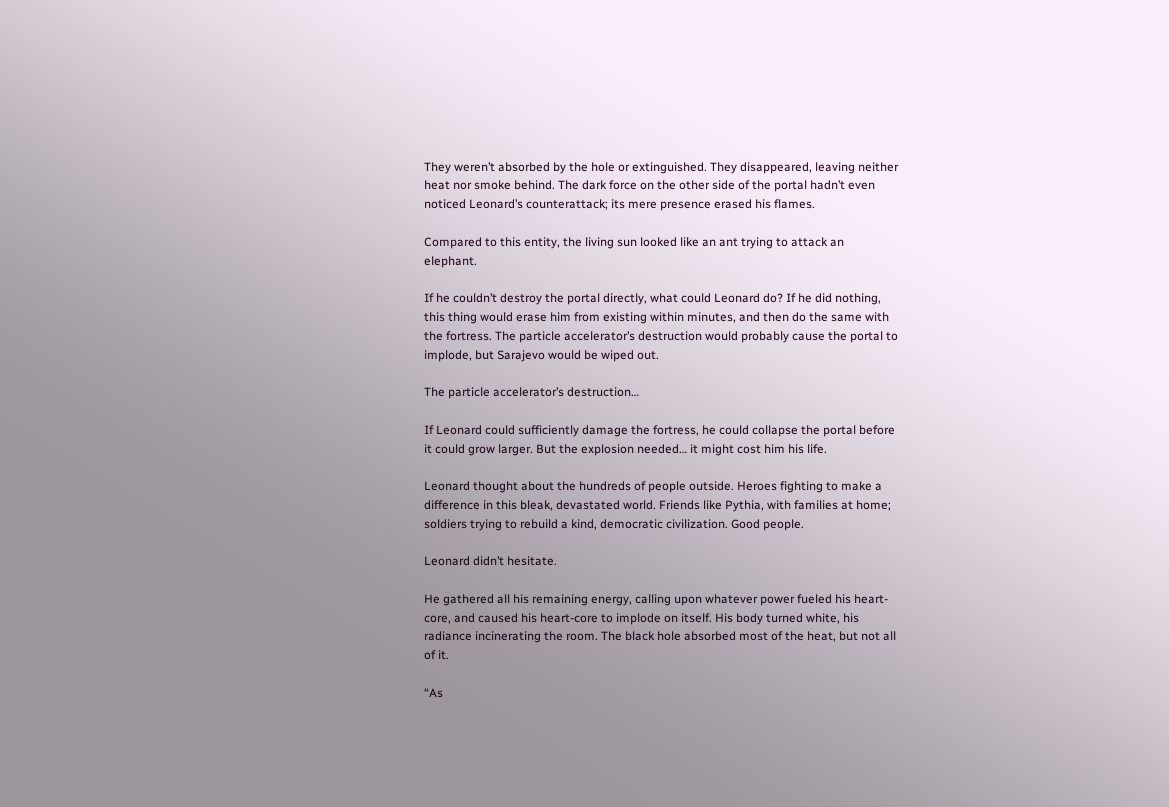They weren’t absorbed by the hole or extinguished. They disappeared, leaving neither heat nor smoke behind. The dark force on the other side of the portal hadn’t even noticed Leonard’s counterattack; its mere presence erased his flames.

Compared to this entity, the living sun looked like an ant trying to attack an elephant.

If he couldn’t destroy the portal directly, what could Leonard do? If he did nothing, this thing would erase him from existing within minutes, and then do the same with the fortress. The particle accelerator’s destruction would probably cause the portal to implode, but Sarajevo would be wiped out.

The particle accelerator’s destruction…

If Leonard could sufficiently damage the fortress, he could collapse the portal before it could grow larger. But the explosion needed… it might cost him his life.

Leonard thought about the hundreds of people outside. Heroes fighting to make a difference in this bleak, devastated world. Friends like Pythia, with families at home; soldiers trying to rebuild a kind, democratic civilization. Good people.

Leonard didn’t hesitate.

He gathered all his remaining energy, calling upon whatever power fueled his heart-core, and caused his heart-core to implode on itself. His body turned white, his radiance incinerating the room. The black hole absorbed most of the heat, but not all of it.

“As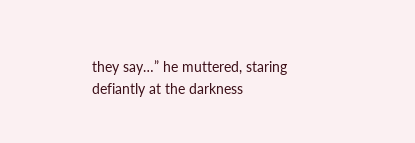they say…” he muttered, staring defiantly at the darkness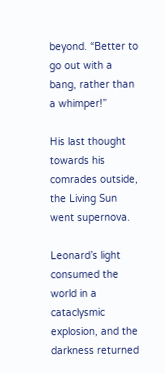beyond. “Better to go out with a bang, rather than a whimper!”

His last thought towards his comrades outside, the Living Sun went supernova.

Leonard’s light consumed the world in a cataclysmic explosion, and the darkness returned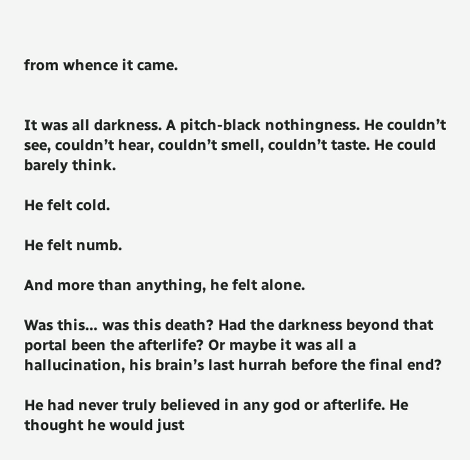from whence it came.


It was all darkness. A pitch-black nothingness. He couldn’t see, couldn’t hear, couldn’t smell, couldn’t taste. He could barely think.

He felt cold.

He felt numb.

And more than anything, he felt alone.

Was this… was this death? Had the darkness beyond that portal been the afterlife? Or maybe it was all a hallucination, his brain’s last hurrah before the final end?

He had never truly believed in any god or afterlife. He thought he would just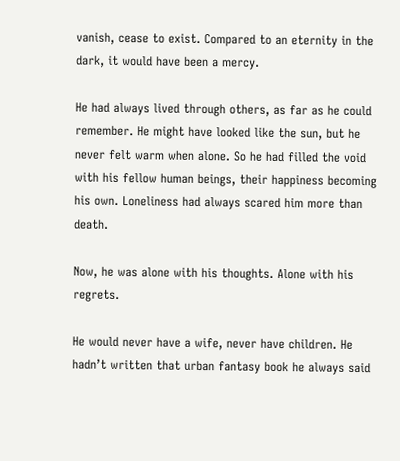vanish, cease to exist. Compared to an eternity in the dark, it would have been a mercy.

He had always lived through others, as far as he could remember. He might have looked like the sun, but he never felt warm when alone. So he had filled the void with his fellow human beings, their happiness becoming his own. Loneliness had always scared him more than death.

Now, he was alone with his thoughts. Alone with his regrets.

He would never have a wife, never have children. He hadn’t written that urban fantasy book he always said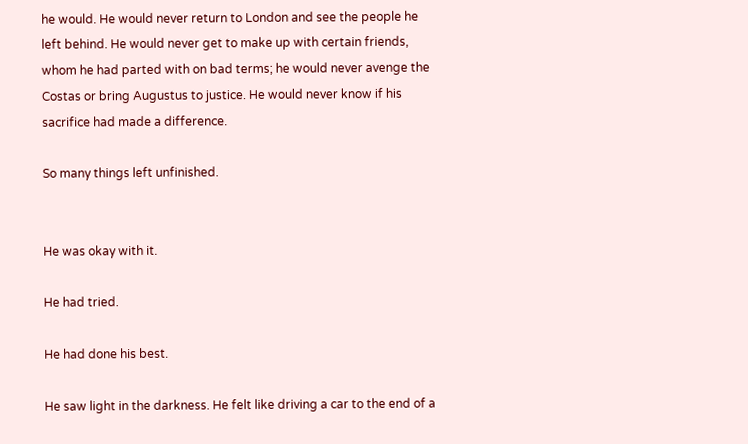he would. He would never return to London and see the people he left behind. He would never get to make up with certain friends, whom he had parted with on bad terms; he would never avenge the Costas or bring Augustus to justice. He would never know if his sacrifice had made a difference.

So many things left unfinished.


He was okay with it.

He had tried.

He had done his best.

He saw light in the darkness. He felt like driving a car to the end of a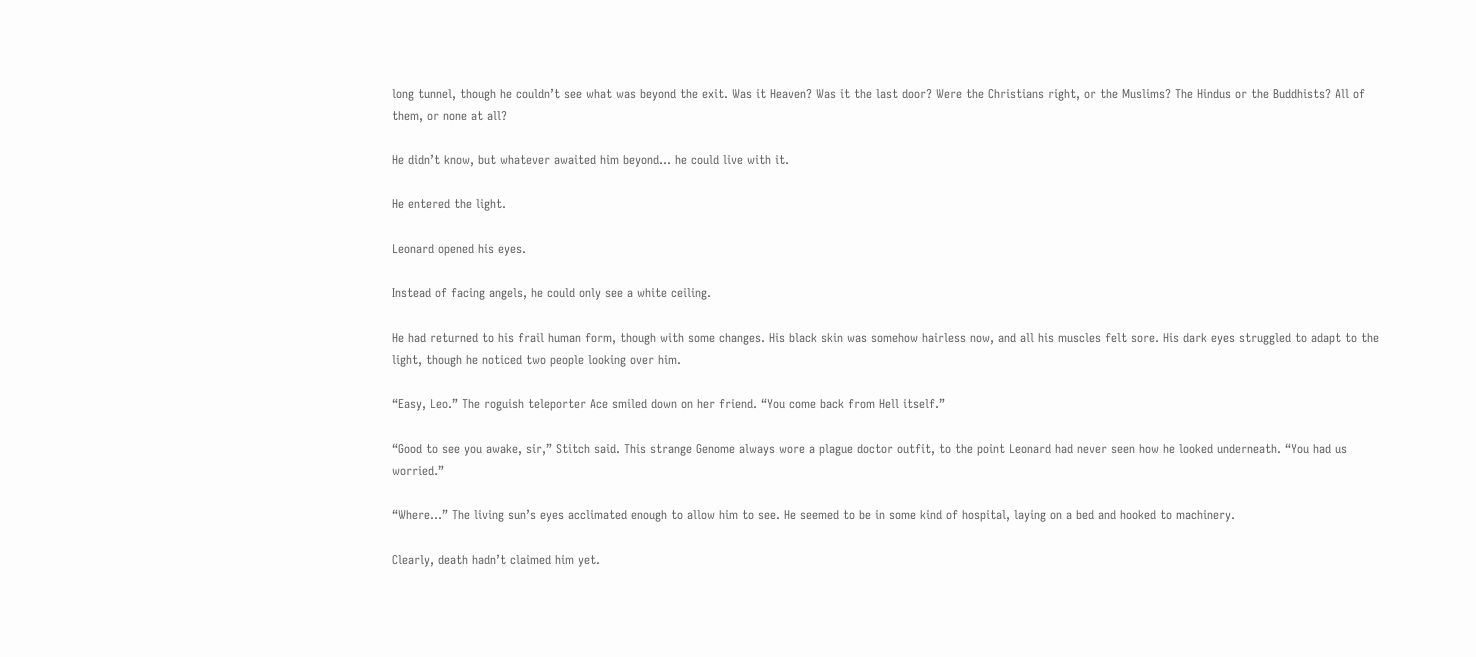long tunnel, though he couldn’t see what was beyond the exit. Was it Heaven? Was it the last door? Were the Christians right, or the Muslims? The Hindus or the Buddhists? All of them, or none at all?

He didn’t know, but whatever awaited him beyond… he could live with it.

He entered the light.

Leonard opened his eyes.

Instead of facing angels, he could only see a white ceiling.

He had returned to his frail human form, though with some changes. His black skin was somehow hairless now, and all his muscles felt sore. His dark eyes struggled to adapt to the light, though he noticed two people looking over him.

“Easy, Leo.” The roguish teleporter Ace smiled down on her friend. “You come back from Hell itself.”

“Good to see you awake, sir,” Stitch said. This strange Genome always wore a plague doctor outfit, to the point Leonard had never seen how he looked underneath. “You had us worried.”

“Where…” The living sun’s eyes acclimated enough to allow him to see. He seemed to be in some kind of hospital, laying on a bed and hooked to machinery.

Clearly, death hadn’t claimed him yet.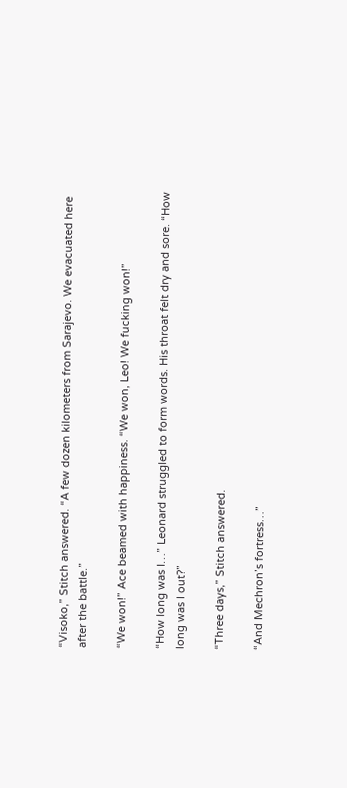“Visoko,” Stitch answered. “A few dozen kilometers from Sarajevo. We evacuated here after the battle.”

“We won!” Ace beamed with happiness. “We won, Leo! We fucking won!”

“How long was I…” Leonard struggled to form words. His throat felt dry and sore. “How long was I out?”

“Three days,” Stitch answered.

“And Mechron’s fortress…”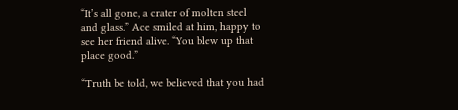“It’s all gone, a crater of molten steel and glass.” Ace smiled at him, happy to see her friend alive. “You blew up that place good.”

“Truth be told, we believed that you had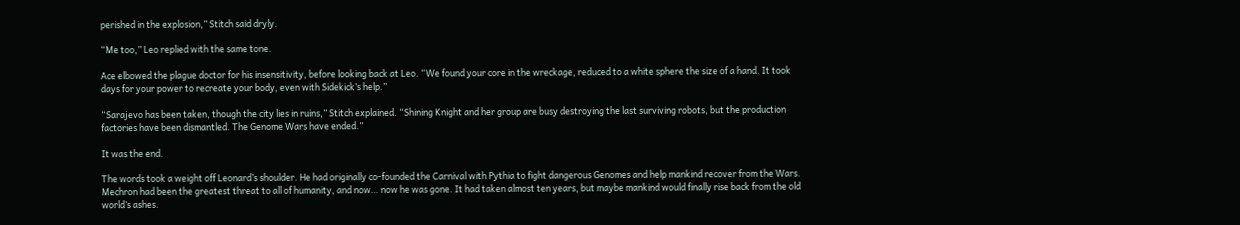perished in the explosion,” Stitch said dryly.

“Me too,” Leo replied with the same tone.

Ace elbowed the plague doctor for his insensitivity, before looking back at Leo. “We found your core in the wreckage, reduced to a white sphere the size of a hand. It took days for your power to recreate your body, even with Sidekick’s help.”

“Sarajevo has been taken, though the city lies in ruins,” Stitch explained. “Shining Knight and her group are busy destroying the last surviving robots, but the production factories have been dismantled. The Genome Wars have ended.”

It was the end.

The words took a weight off Leonard’s shoulder. He had originally co-founded the Carnival with Pythia to fight dangerous Genomes and help mankind recover from the Wars. Mechron had been the greatest threat to all of humanity, and now… now he was gone. It had taken almost ten years, but maybe mankind would finally rise back from the old world’s ashes.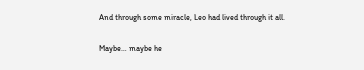And through some miracle, Leo had lived through it all.

Maybe… maybe he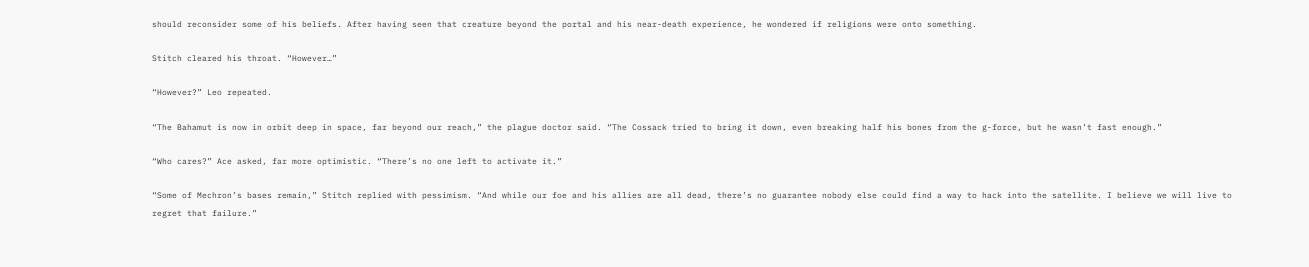should reconsider some of his beliefs. After having seen that creature beyond the portal and his near-death experience, he wondered if religions were onto something.

Stitch cleared his throat. “However…”

“However?” Leo repeated.

“The Bahamut is now in orbit deep in space, far beyond our reach,” the plague doctor said. “The Cossack tried to bring it down, even breaking half his bones from the g-force, but he wasn’t fast enough.”

“Who cares?” Ace asked, far more optimistic. “There’s no one left to activate it.”

“Some of Mechron’s bases remain,” Stitch replied with pessimism. “And while our foe and his allies are all dead, there’s no guarantee nobody else could find a way to hack into the satellite. I believe we will live to regret that failure.”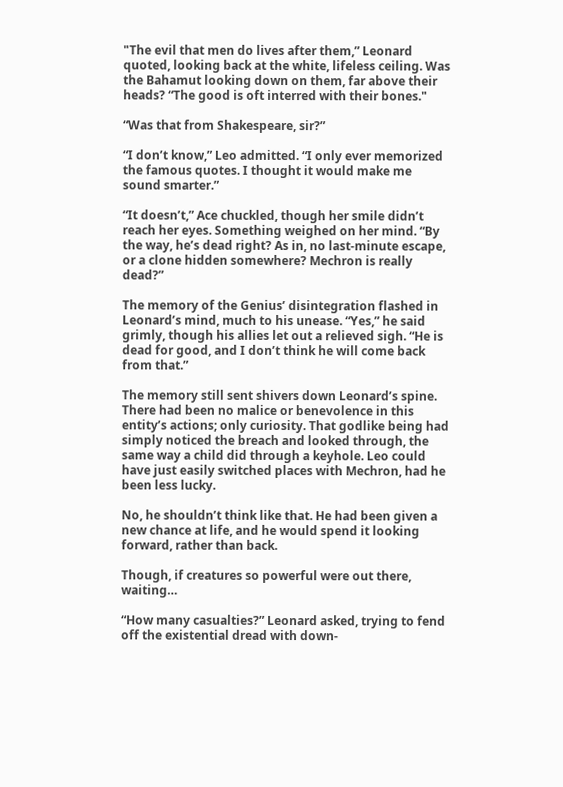"The evil that men do lives after them,” Leonard quoted, looking back at the white, lifeless ceiling. Was the Bahamut looking down on them, far above their heads? “The good is oft interred with their bones."

“Was that from Shakespeare, sir?”

“I don’t know,” Leo admitted. “I only ever memorized the famous quotes. I thought it would make me sound smarter.”

“It doesn’t,” Ace chuckled, though her smile didn’t reach her eyes. Something weighed on her mind. “By the way, he’s dead right? As in, no last-minute escape, or a clone hidden somewhere? Mechron is really dead?”

The memory of the Genius’ disintegration flashed in Leonard’s mind, much to his unease. “Yes,” he said grimly, though his allies let out a relieved sigh. “He is dead for good, and I don’t think he will come back from that.”

The memory still sent shivers down Leonard’s spine. There had been no malice or benevolence in this entity’s actions; only curiosity. That godlike being had simply noticed the breach and looked through, the same way a child did through a keyhole. Leo could have just easily switched places with Mechron, had he been less lucky.

No, he shouldn’t think like that. He had been given a new chance at life, and he would spend it looking forward, rather than back.

Though, if creatures so powerful were out there, waiting…

“How many casualties?” Leonard asked, trying to fend off the existential dread with down-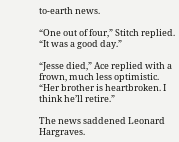to-earth news.

“One out of four,” Stitch replied. “It was a good day.”

“Jesse died,” Ace replied with a frown, much less optimistic. “Her brother is heartbroken. I think he’ll retire.”

The news saddened Leonard Hargraves.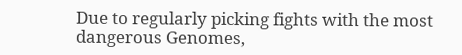Due to regularly picking fights with the most dangerous Genomes,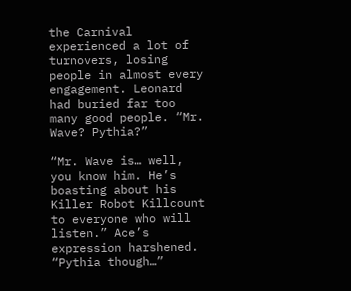the Carnival experienced a lot of turnovers, losing people in almost every engagement. Leonard had buried far too many good people. “Mr. Wave? Pythia?”

“Mr. Wave is… well, you know him. He’s boasting about his Killer Robot Killcount to everyone who will listen.” Ace’s expression harshened. “Pythia though…”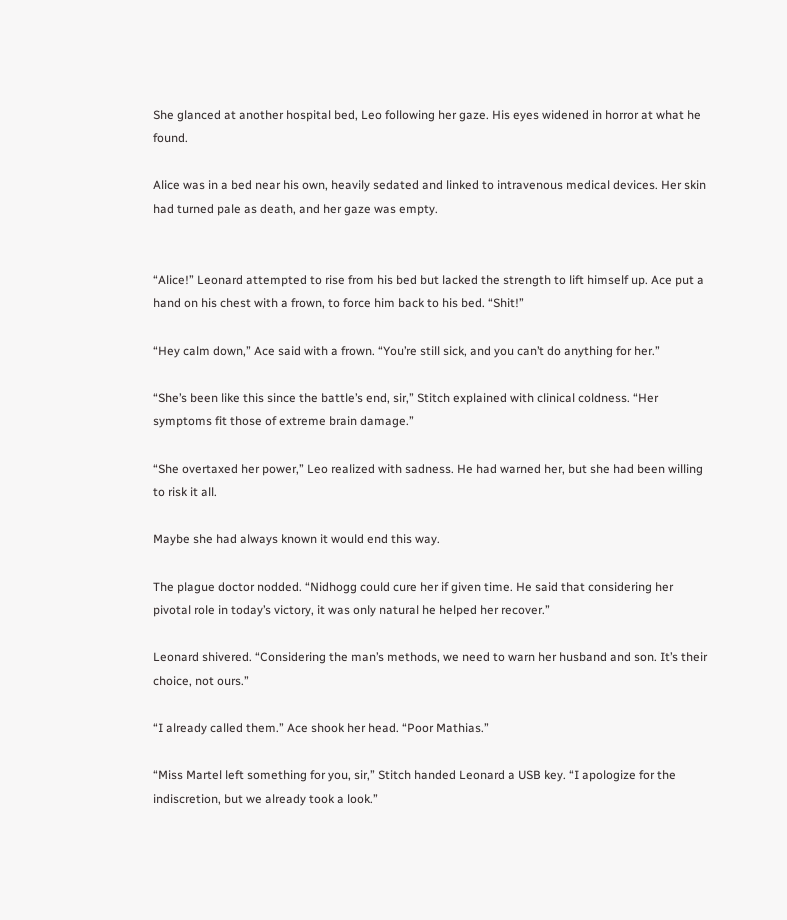She glanced at another hospital bed, Leo following her gaze. His eyes widened in horror at what he found.

Alice was in a bed near his own, heavily sedated and linked to intravenous medical devices. Her skin had turned pale as death, and her gaze was empty.


“Alice!” Leonard attempted to rise from his bed but lacked the strength to lift himself up. Ace put a hand on his chest with a frown, to force him back to his bed. “Shit!”

“Hey calm down,” Ace said with a frown. “You’re still sick, and you can’t do anything for her.”

“She’s been like this since the battle’s end, sir,” Stitch explained with clinical coldness. “Her symptoms fit those of extreme brain damage.”

“She overtaxed her power,” Leo realized with sadness. He had warned her, but she had been willing to risk it all.

Maybe she had always known it would end this way.

The plague doctor nodded. “Nidhogg could cure her if given time. He said that considering her pivotal role in today’s victory, it was only natural he helped her recover.”

Leonard shivered. “Considering the man’s methods, we need to warn her husband and son. It’s their choice, not ours.”

“I already called them.” Ace shook her head. “Poor Mathias.”

“Miss Martel left something for you, sir,” Stitch handed Leonard a USB key. “I apologize for the indiscretion, but we already took a look.”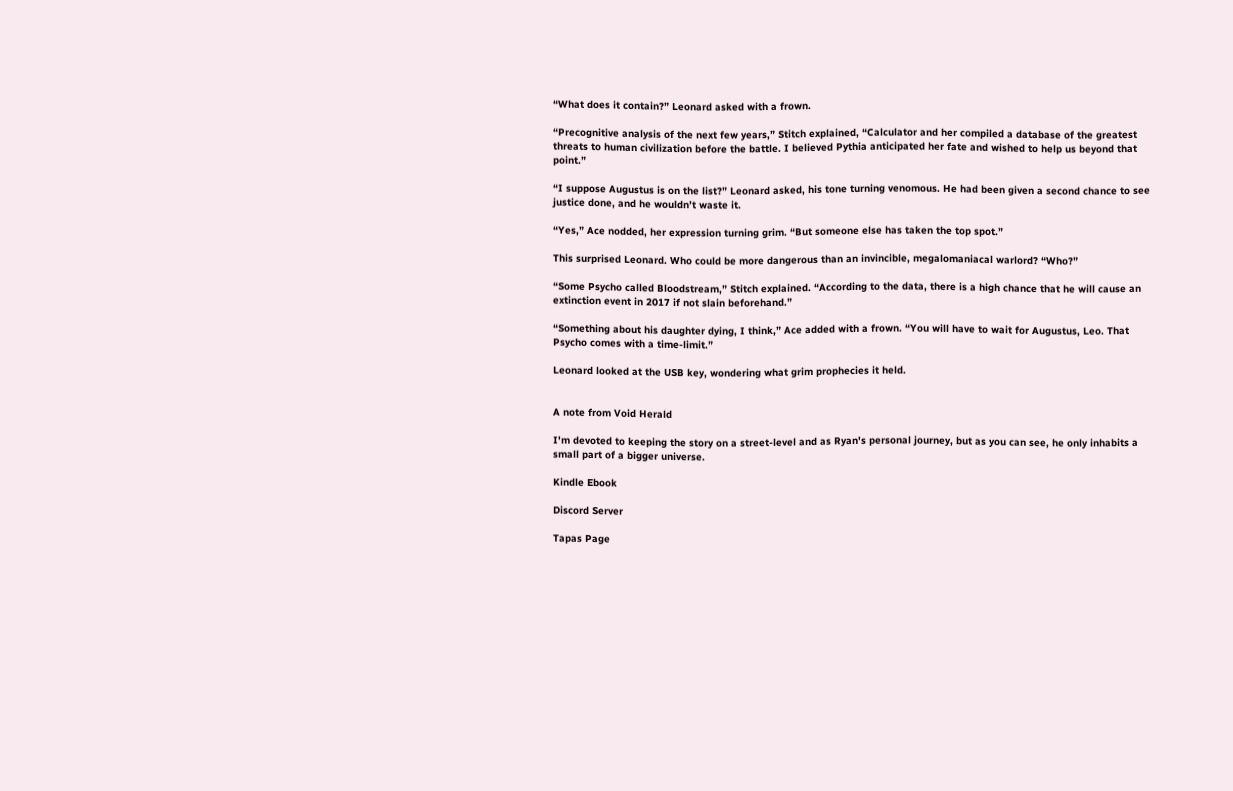“What does it contain?” Leonard asked with a frown.

“Precognitive analysis of the next few years,” Stitch explained, “Calculator and her compiled a database of the greatest threats to human civilization before the battle. I believed Pythia anticipated her fate and wished to help us beyond that point.”

“I suppose Augustus is on the list?” Leonard asked, his tone turning venomous. He had been given a second chance to see justice done, and he wouldn’t waste it.

“Yes,” Ace nodded, her expression turning grim. “But someone else has taken the top spot.”

This surprised Leonard. Who could be more dangerous than an invincible, megalomaniacal warlord? “Who?”

“Some Psycho called Bloodstream,” Stitch explained. “According to the data, there is a high chance that he will cause an extinction event in 2017 if not slain beforehand.”

“Something about his daughter dying, I think,” Ace added with a frown. “You will have to wait for Augustus, Leo. That Psycho comes with a time-limit.”

Leonard looked at the USB key, wondering what grim prophecies it held.


A note from Void Herald

I'm devoted to keeping the story on a street-level and as Ryan's personal journey, but as you can see, he only inhabits a small part of a bigger universe.

Kindle Ebook

Discord Server

Tapas Page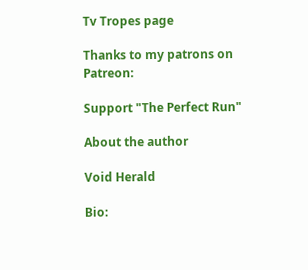Tv Tropes page

Thanks to my patrons on Patreon:

Support "The Perfect Run"

About the author

Void Herald

Bio: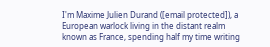I'm Maxime Julien Durand ([email protected]), a European warlock living in the distant realm known as France, spending half my time writing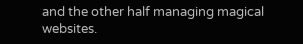and the other half managing magical websites.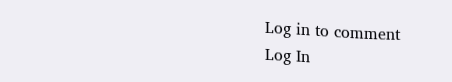Log in to comment
Log In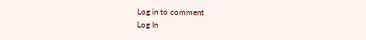Log in to comment
Log In